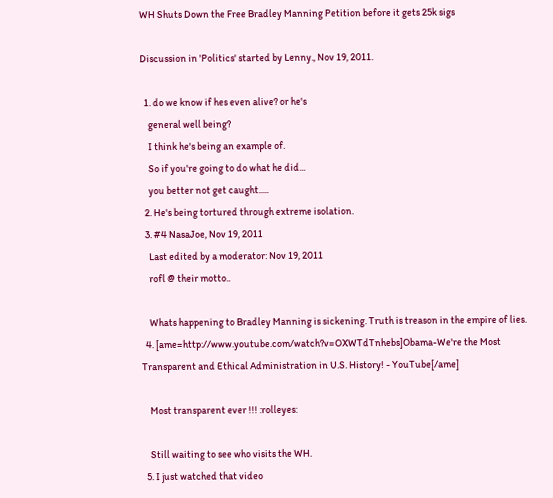WH Shuts Down the Free Bradley Manning Petition before it gets 25k sigs

Discussion in 'Politics' started by Lenny., Nov 19, 2011.

  1. do we know if hes even alive? or he's
    general well being?
    I think he's being an example of.
    So if you're going to do what he did...
    you better not get caught.....
  2. He's being tortured through extreme isolation.
  3. #4 NasaJoe, Nov 19, 2011
    Last edited by a moderator: Nov 19, 2011
    rofl @ their motto..

    Whats happening to Bradley Manning is sickening. Truth is treason in the empire of lies.
  4. [ame=http://www.youtube.com/watch?v=OXWTdTnhebs]Obama-We're the Most Transparent and Ethical Administration in U.S. History! - YouTube[/ame]

    Most transparent ever !!! :rolleyes:

    Still waiting to see who visits the WH.
  5. I just watched that video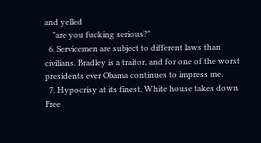and yelled
    "are you fucking serious?"
  6. Servicemen are subject to different laws than civilians. Bradley is a traitor, and for one of the worst presidents ever Obama continues to impress me.
  7. Hypocrisy at its finest, White house takes down Free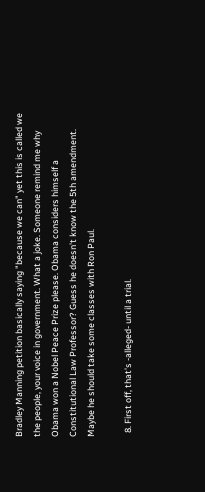Bradley Manning petition basically saying "because we can" yet this is called we the people, your voice in government. What a joke. Someone remind me why Obama won a Nobel Peace Prize please. Obama considers himself a Constitutional Law Professor? Guess he doesn't know the 5th amendment. Maybe he should take some classes with Ron Paul.

  8. First off, that's -alleged- until a trial.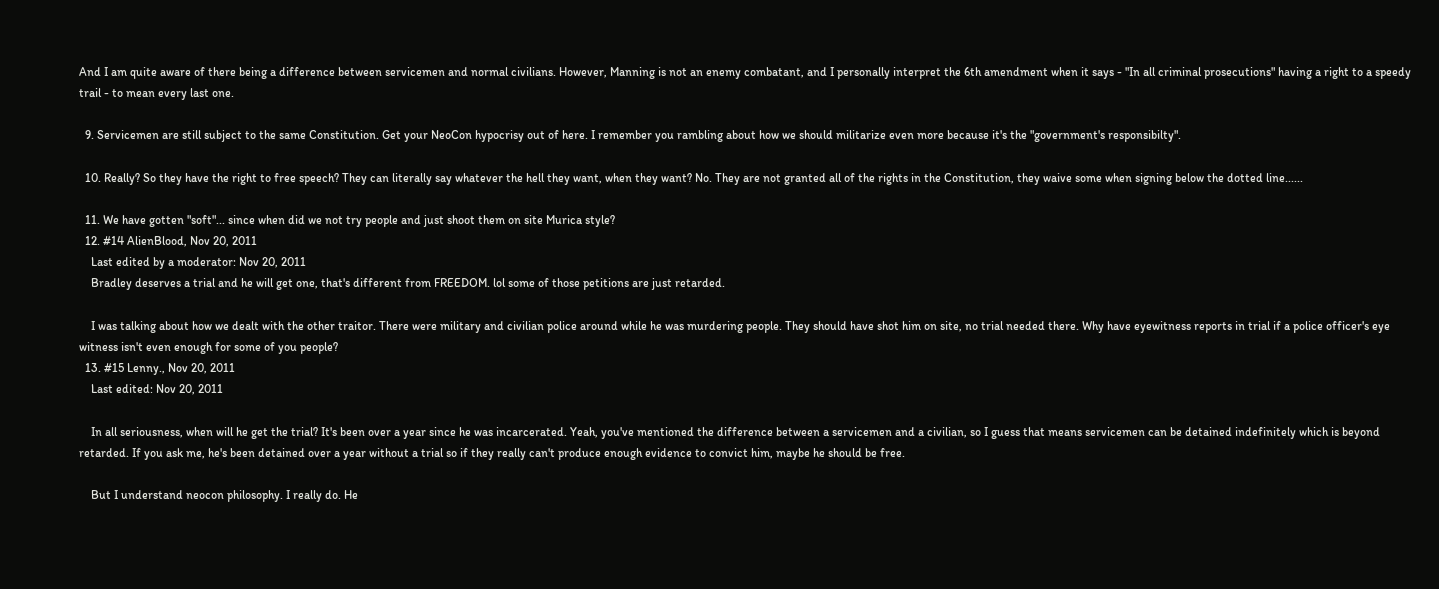And I am quite aware of there being a difference between servicemen and normal civilians. However, Manning is not an enemy combatant, and I personally interpret the 6th amendment when it says - "In all criminal prosecutions" having a right to a speedy trail - to mean every last one.

  9. Servicemen are still subject to the same Constitution. Get your NeoCon hypocrisy out of here. I remember you rambling about how we should militarize even more because it's the "government's responsibilty".

  10. Really? So they have the right to free speech? They can literally say whatever the hell they want, when they want? No. They are not granted all of the rights in the Constitution, they waive some when signing below the dotted line......

  11. We have gotten "soft"... since when did we not try people and just shoot them on site Murica style?
  12. #14 AlienBlood, Nov 20, 2011
    Last edited by a moderator: Nov 20, 2011
    Bradley deserves a trial and he will get one, that's different from FREEDOM. lol some of those petitions are just retarded.

    I was talking about how we dealt with the other traitor. There were military and civilian police around while he was murdering people. They should have shot him on site, no trial needed there. Why have eyewitness reports in trial if a police officer's eye witness isn't even enough for some of you people?
  13. #15 Lenny., Nov 20, 2011
    Last edited: Nov 20, 2011

    In all seriousness, when will he get the trial? It's been over a year since he was incarcerated. Yeah, you've mentioned the difference between a servicemen and a civilian, so I guess that means servicemen can be detained indefinitely which is beyond retarded. If you ask me, he's been detained over a year without a trial so if they really can't produce enough evidence to convict him, maybe he should be free.

    But I understand neocon philosophy. I really do. He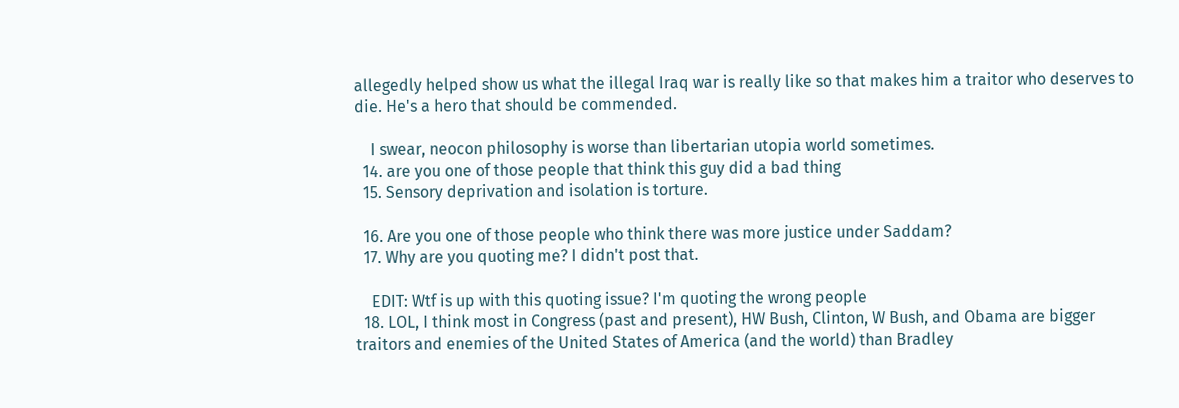allegedly helped show us what the illegal Iraq war is really like so that makes him a traitor who deserves to die. He's a hero that should be commended.

    I swear, neocon philosophy is worse than libertarian utopia world sometimes.
  14. are you one of those people that think this guy did a bad thing
  15. Sensory deprivation and isolation is torture.

  16. Are you one of those people who think there was more justice under Saddam?
  17. Why are you quoting me? I didn't post that.

    EDIT: Wtf is up with this quoting issue? I'm quoting the wrong people
  18. LOL, I think most in Congress (past and present), HW Bush, Clinton, W Bush, and Obama are bigger traitors and enemies of the United States of America (and the world) than Bradley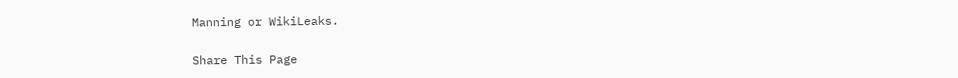Manning or WikiLeaks.

Share This Page